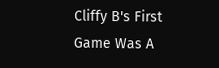Cliffy B's First Game Was A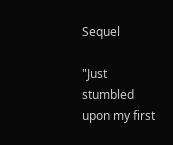Sequel

"Just stumbled upon my first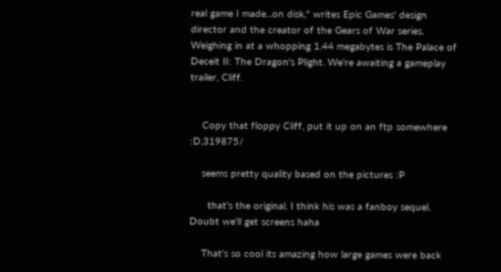real game I made...on disk," writes Epic Games' design director and the creator of the Gears of War series. Weighing in at a whopping 1.44 megabytes is The Palace of Deceit II: The Dragon's Plight. We're awaiting a gameplay trailer, Cliff.


    Copy that floppy Cliff, put it up on an ftp somewhere :D,319875/

    seems pretty quality based on the pictures :P

      that's the original. I think his was a fanboy sequel. Doubt we'll get screens haha

    That's so cool its amazing how large games were back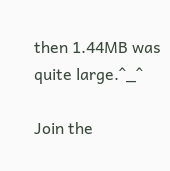then 1.44MB was quite large.^_^

Join the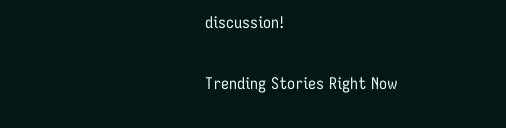discussion!

Trending Stories Right Now